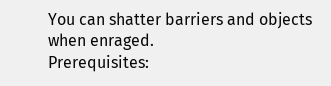You can shatter barriers and objects when enraged.
Prerequisites: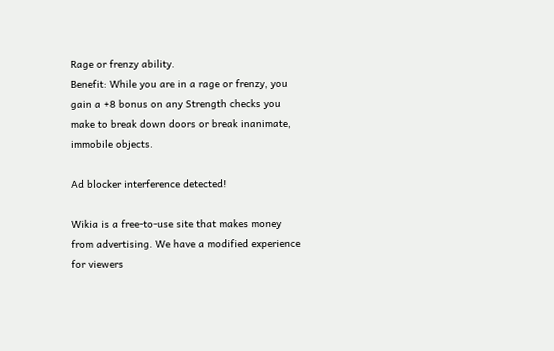Rage or frenzy ability.
Benefit: While you are in a rage or frenzy, you gain a +8 bonus on any Strength checks you make to break down doors or break inanimate, immobile objects.

Ad blocker interference detected!

Wikia is a free-to-use site that makes money from advertising. We have a modified experience for viewers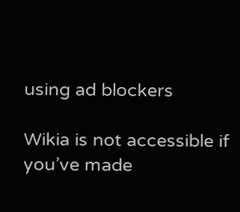using ad blockers

Wikia is not accessible if you’ve made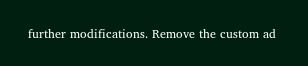further modifications. Remove the custom ad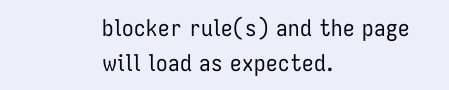blocker rule(s) and the page will load as expected.